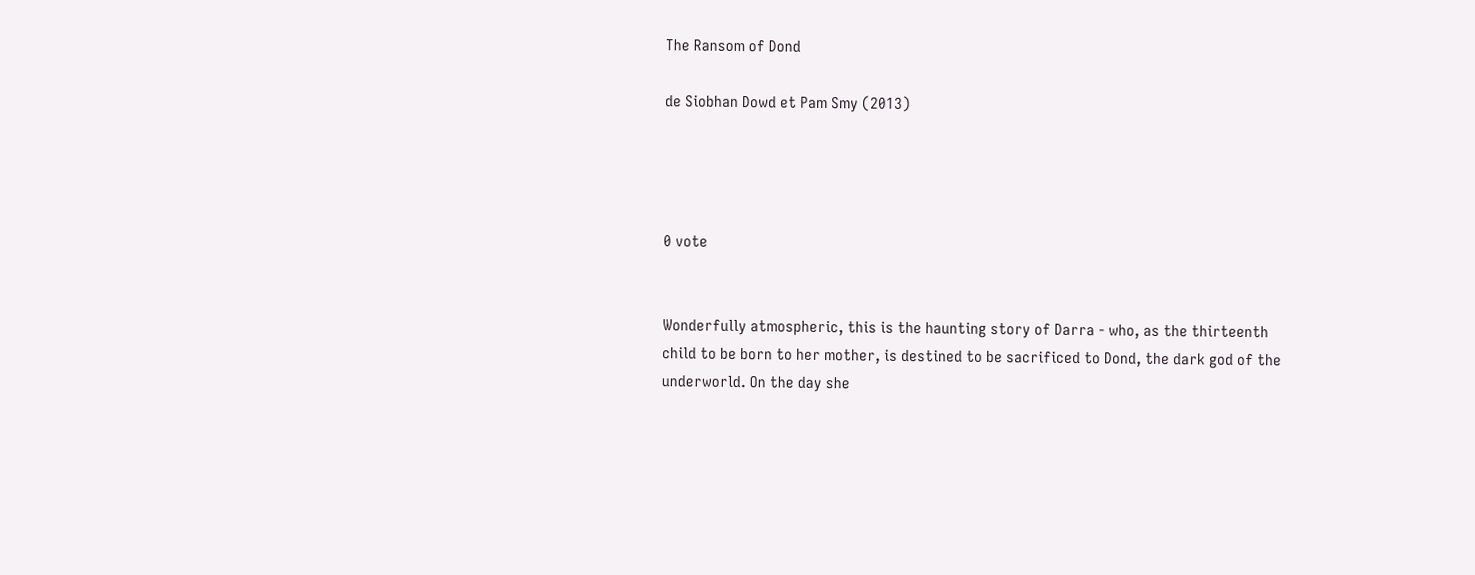The Ransom of Dond

de Siobhan Dowd et Pam Smy (2013)




0 vote


Wonderfully atmospheric, this is the haunting story of Darra - who, as the thirteenth child to be born to her mother, is destined to be sacrificed to Dond, the dark god of the underworld. On the day she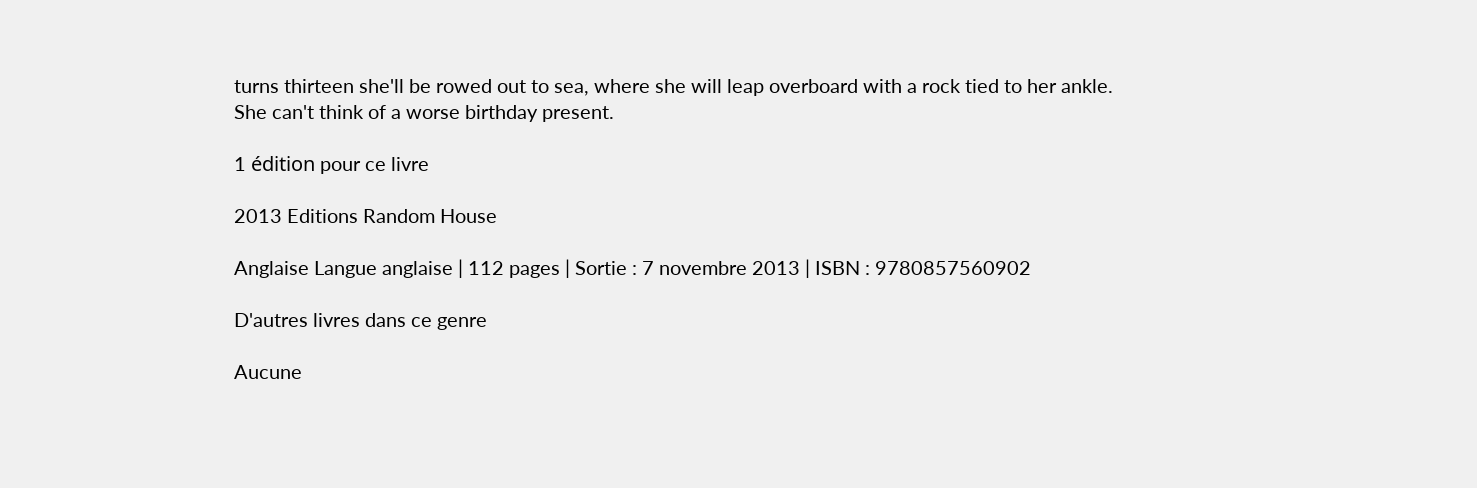turns thirteen she'll be rowed out to sea, where she will leap overboard with a rock tied to her ankle. She can't think of a worse birthday present.

1 édition pour ce livre

2013 Editions Random House

Anglaise Langue anglaise | 112 pages | Sortie : 7 novembre 2013 | ISBN : 9780857560902

D'autres livres dans ce genre

Aucune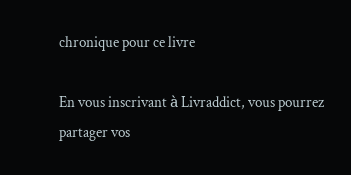chronique pour ce livre

En vous inscrivant à Livraddict, vous pourrez partager vos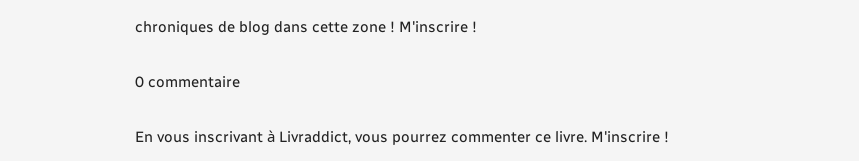chroniques de blog dans cette zone ! M'inscrire !

0 commentaire

En vous inscrivant à Livraddict, vous pourrez commenter ce livre. M'inscrire !